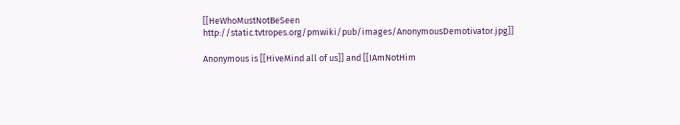[[HeWhoMustNotBeSeen http://static.tvtropes.org/pmwiki/pub/images/AnonymousDemotivator.jpg]]

Anonymous is [[HiveMind all of us]] and [[IAmNotHim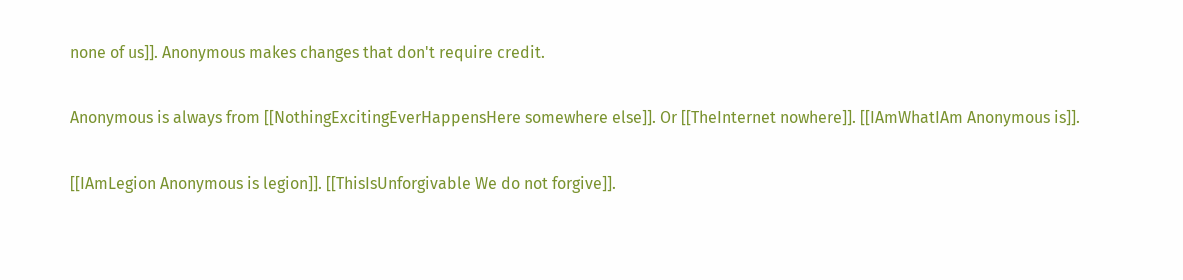none of us]]. Anonymous makes changes that don't require credit.

Anonymous is always from [[NothingExcitingEverHappensHere somewhere else]]. Or [[TheInternet nowhere]]. [[IAmWhatIAm Anonymous is]].

[[IAmLegion Anonymous is legion]]. [[ThisIsUnforgivable We do not forgive]].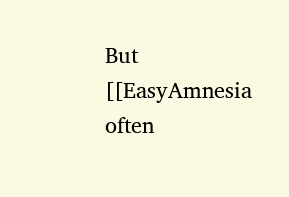But [[EasyAmnesia often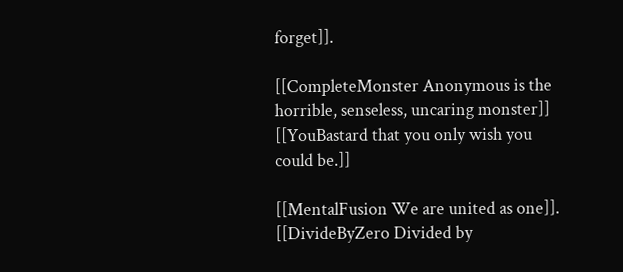forget]].

[[CompleteMonster Anonymous is the horrible, senseless, uncaring monster]] [[YouBastard that you only wish you could be.]]

[[MentalFusion We are united as one]]. [[DivideByZero Divided by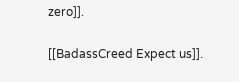zero]].

[[BadassCreed Expect us]].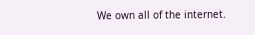We own all of the internet.